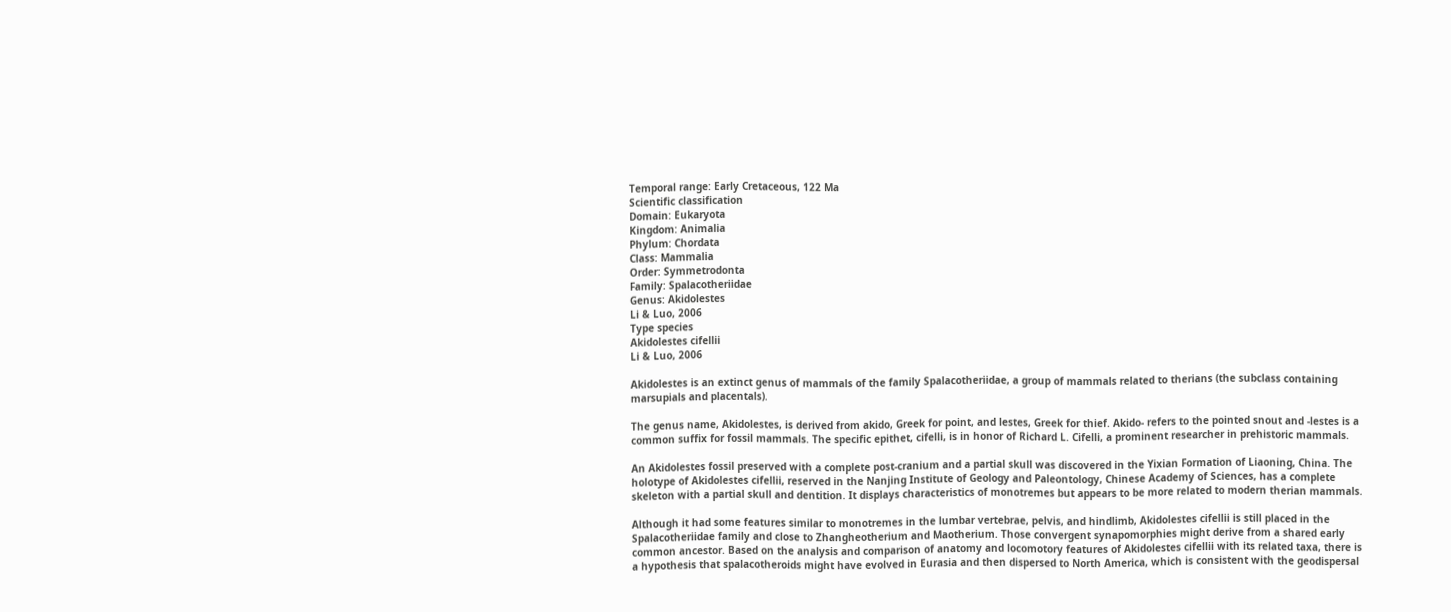Temporal range: Early Cretaceous, 122 Ma
Scientific classification
Domain: Eukaryota
Kingdom: Animalia
Phylum: Chordata
Class: Mammalia
Order: Symmetrodonta
Family: Spalacotheriidae
Genus: Akidolestes
Li & Luo, 2006
Type species
Akidolestes cifellii
Li & Luo, 2006

Akidolestes is an extinct genus of mammals of the family Spalacotheriidae, a group of mammals related to therians (the subclass containing marsupials and placentals).

The genus name, Akidolestes, is derived from akido, Greek for point, and lestes, Greek for thief. Akido- refers to the pointed snout and -lestes is a common suffix for fossil mammals. The specific epithet, cifelli, is in honor of Richard L. Cifelli, a prominent researcher in prehistoric mammals.

An Akidolestes fossil preserved with a complete post-cranium and a partial skull was discovered in the Yixian Formation of Liaoning, China. The holotype of Akidolestes cifellii, reserved in the Nanjing Institute of Geology and Paleontology, Chinese Academy of Sciences, has a complete skeleton with a partial skull and dentition. It displays characteristics of monotremes but appears to be more related to modern therian mammals.

Although it had some features similar to monotremes in the lumbar vertebrae, pelvis, and hindlimb, Akidolestes cifellii is still placed in the Spalacotheriidae family and close to Zhangheotherium and Maotherium. Those convergent synapomorphies might derive from a shared early common ancestor. Based on the analysis and comparison of anatomy and locomotory features of Akidolestes cifellii with its related taxa, there is a hypothesis that spalacotheroids might have evolved in Eurasia and then dispersed to North America, which is consistent with the geodispersal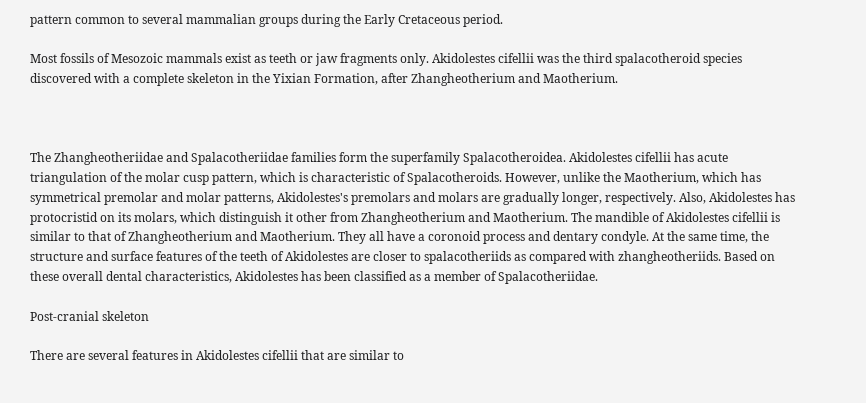pattern common to several mammalian groups during the Early Cretaceous period.

Most fossils of Mesozoic mammals exist as teeth or jaw fragments only. Akidolestes cifellii was the third spalacotheroid species discovered with a complete skeleton in the Yixian Formation, after Zhangheotherium and Maotherium.



The Zhangheotheriidae and Spalacotheriidae families form the superfamily Spalacotheroidea. Akidolestes cifellii has acute triangulation of the molar cusp pattern, which is characteristic of Spalacotheroids. However, unlike the Maotherium, which has symmetrical premolar and molar patterns, Akidolestes's premolars and molars are gradually longer, respectively. Also, Akidolestes has protocristid on its molars, which distinguish it other from Zhangheotherium and Maotherium. The mandible of Akidolestes cifellii is similar to that of Zhangheotherium and Maotherium. They all have a coronoid process and dentary condyle. At the same time, the structure and surface features of the teeth of Akidolestes are closer to spalacotheriids as compared with zhangheotheriids. Based on these overall dental characteristics, Akidolestes has been classified as a member of Spalacotheriidae.

Post-cranial skeleton

There are several features in Akidolestes cifellii that are similar to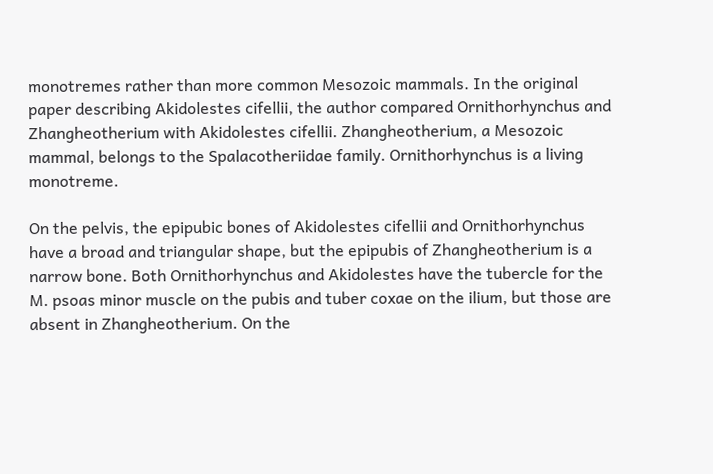monotremes rather than more common Mesozoic mammals. In the original paper describing Akidolestes cifellii, the author compared Ornithorhynchus and Zhangheotherium with Akidolestes cifellii. Zhangheotherium, a Mesozoic mammal, belongs to the Spalacotheriidae family. Ornithorhynchus is a living monotreme.

On the pelvis, the epipubic bones of Akidolestes cifellii and Ornithorhynchus have a broad and triangular shape, but the epipubis of Zhangheotherium is a narrow bone. Both Ornithorhynchus and Akidolestes have the tubercle for the M. psoas minor muscle on the pubis and tuber coxae on the ilium, but those are absent in Zhangheotherium. On the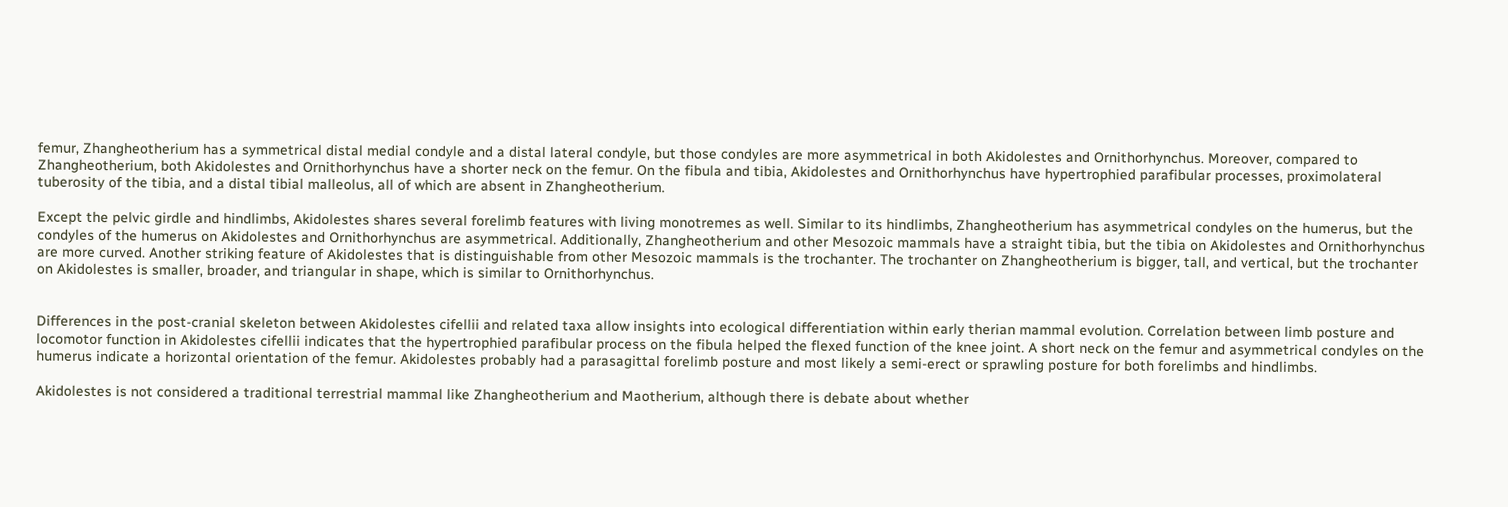femur, Zhangheotherium has a symmetrical distal medial condyle and a distal lateral condyle, but those condyles are more asymmetrical in both Akidolestes and Ornithorhynchus. Moreover, compared to Zhangheotherium, both Akidolestes and Ornithorhynchus have a shorter neck on the femur. On the fibula and tibia, Akidolestes and Ornithorhynchus have hypertrophied parafibular processes, proximolateral tuberosity of the tibia, and a distal tibial malleolus, all of which are absent in Zhangheotherium.

Except the pelvic girdle and hindlimbs, Akidolestes shares several forelimb features with living monotremes as well. Similar to its hindlimbs, Zhangheotherium has asymmetrical condyles on the humerus, but the condyles of the humerus on Akidolestes and Ornithorhynchus are asymmetrical. Additionally, Zhangheotherium and other Mesozoic mammals have a straight tibia, but the tibia on Akidolestes and Ornithorhynchus are more curved. Another striking feature of Akidolestes that is distinguishable from other Mesozoic mammals is the trochanter. The trochanter on Zhangheotherium is bigger, tall, and vertical, but the trochanter on Akidolestes is smaller, broader, and triangular in shape, which is similar to Ornithorhynchus.


Differences in the post-cranial skeleton between Akidolestes cifellii and related taxa allow insights into ecological differentiation within early therian mammal evolution. Correlation between limb posture and locomotor function in Akidolestes cifellii indicates that the hypertrophied parafibular process on the fibula helped the flexed function of the knee joint. A short neck on the femur and asymmetrical condyles on the humerus indicate a horizontal orientation of the femur. Akidolestes probably had a parasagittal forelimb posture and most likely a semi-erect or sprawling posture for both forelimbs and hindlimbs.

Akidolestes is not considered a traditional terrestrial mammal like Zhangheotherium and Maotherium, although there is debate about whether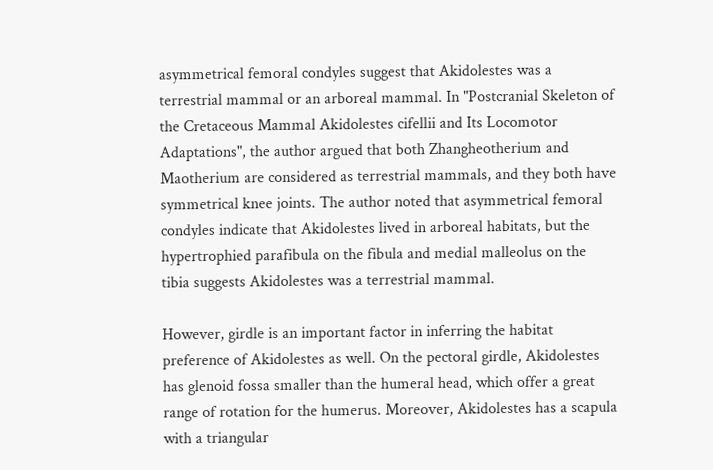asymmetrical femoral condyles suggest that Akidolestes was a terrestrial mammal or an arboreal mammal. In "Postcranial Skeleton of the Cretaceous Mammal Akidolestes cifellii and Its Locomotor Adaptations", the author argued that both Zhangheotherium and Maotherium are considered as terrestrial mammals, and they both have symmetrical knee joints. The author noted that asymmetrical femoral condyles indicate that Akidolestes lived in arboreal habitats, but the hypertrophied parafibula on the fibula and medial malleolus on the tibia suggests Akidolestes was a terrestrial mammal.

However, girdle is an important factor in inferring the habitat preference of Akidolestes as well. On the pectoral girdle, Akidolestes has glenoid fossa smaller than the humeral head, which offer a great range of rotation for the humerus. Moreover, Akidolestes has a scapula with a triangular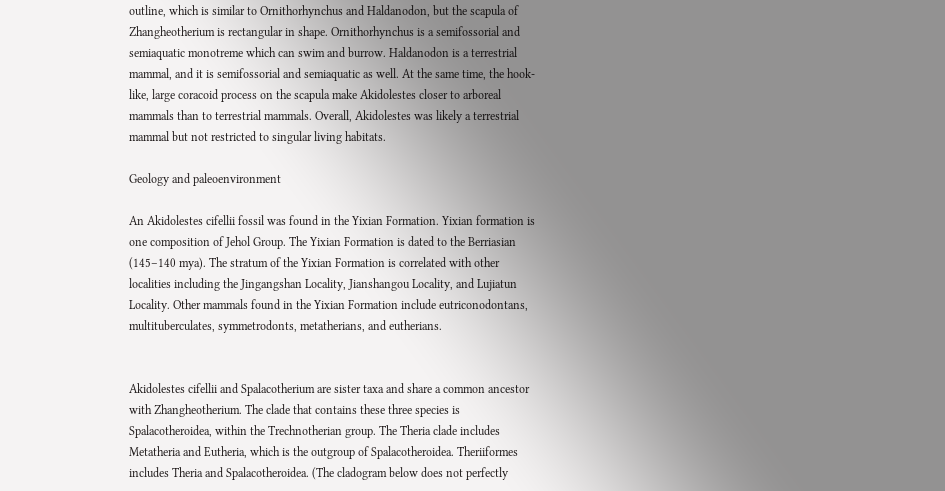outline, which is similar to Ornithorhynchus and Haldanodon, but the scapula of Zhangheotherium is rectangular in shape. Ornithorhynchus is a semifossorial and semiaquatic monotreme which can swim and burrow. Haldanodon is a terrestrial mammal, and it is semifossorial and semiaquatic as well. At the same time, the hook-like, large coracoid process on the scapula make Akidolestes closer to arboreal mammals than to terrestrial mammals. Overall, Akidolestes was likely a terrestrial mammal but not restricted to singular living habitats.

Geology and paleoenvironment

An Akidolestes cifellii fossil was found in the Yixian Formation. Yixian formation is one composition of Jehol Group. The Yixian Formation is dated to the Berriasian (145–140 mya). The stratum of the Yixian Formation is correlated with other localities including the Jingangshan Locality, Jianshangou Locality, and Lujiatun Locality. Other mammals found in the Yixian Formation include eutriconodontans, multituberculates, symmetrodonts, metatherians, and eutherians.


Akidolestes cifellii and Spalacotherium are sister taxa and share a common ancestor with Zhangheotherium. The clade that contains these three species is Spalacotheroidea, within the Trechnotherian group. The Theria clade includes Metatheria and Eutheria, which is the outgroup of Spalacotheroidea. Theriiformes includes Theria and Spalacotheroidea. (The cladogram below does not perfectly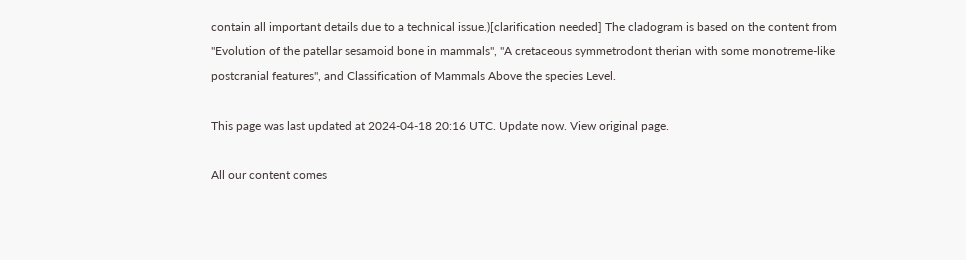contain all important details due to a technical issue.)[clarification needed] The cladogram is based on the content from "Evolution of the patellar sesamoid bone in mammals", "A cretaceous symmetrodont therian with some monotreme-like postcranial features", and Classification of Mammals Above the species Level.

This page was last updated at 2024-04-18 20:16 UTC. Update now. View original page.

All our content comes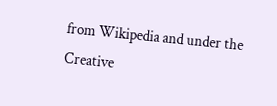from Wikipedia and under the Creative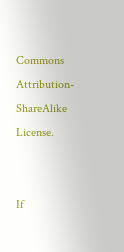Commons Attribution-ShareAlike License.


If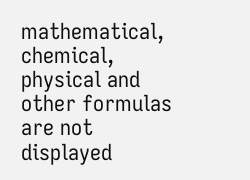mathematical, chemical, physical and other formulas are not displayed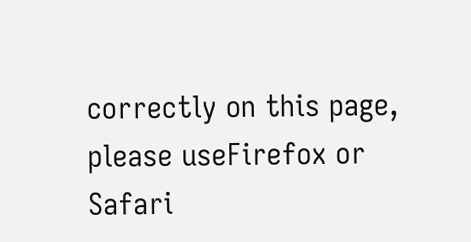correctly on this page, please useFirefox or Safari